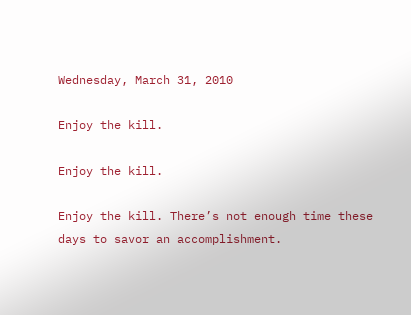Wednesday, March 31, 2010

Enjoy the kill.

Enjoy the kill.

Enjoy the kill. There’s not enough time these days to savor an accomplishment.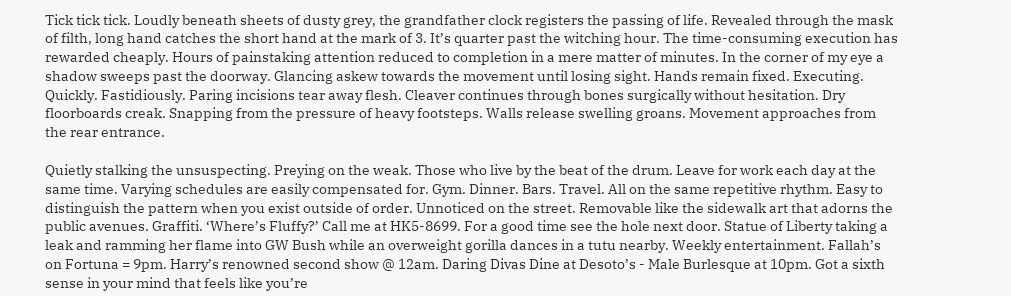Tick tick tick. Loudly beneath sheets of dusty grey, the grandfather clock registers the passing of life. Revealed through the mask of filth, long hand catches the short hand at the mark of 3. It’s quarter past the witching hour. The time-consuming execution has rewarded cheaply. Hours of painstaking attention reduced to completion in a mere matter of minutes. In the corner of my eye a shadow sweeps past the doorway. Glancing askew towards the movement until losing sight. Hands remain fixed. Executing. Quickly. Fastidiously. Paring incisions tear away flesh. Cleaver continues through bones surgically without hesitation. Dry floorboards creak. Snapping from the pressure of heavy footsteps. Walls release swelling groans. Movement approaches from the rear entrance.

Quietly stalking the unsuspecting. Preying on the weak. Those who live by the beat of the drum. Leave for work each day at the same time. Varying schedules are easily compensated for. Gym. Dinner. Bars. Travel. All on the same repetitive rhythm. Easy to distinguish the pattern when you exist outside of order. Unnoticed on the street. Removable like the sidewalk art that adorns the public avenues. Graffiti. ‘Where’s Fluffy?’ Call me at HK5-8699. For a good time see the hole next door. Statue of Liberty taking a leak and ramming her flame into GW Bush while an overweight gorilla dances in a tutu nearby. Weekly entertainment. Fallah’s on Fortuna = 9pm. Harry’s renowned second show @ 12am. Daring Divas Dine at Desoto’s - Male Burlesque at 10pm. Got a sixth sense in your mind that feels like you’re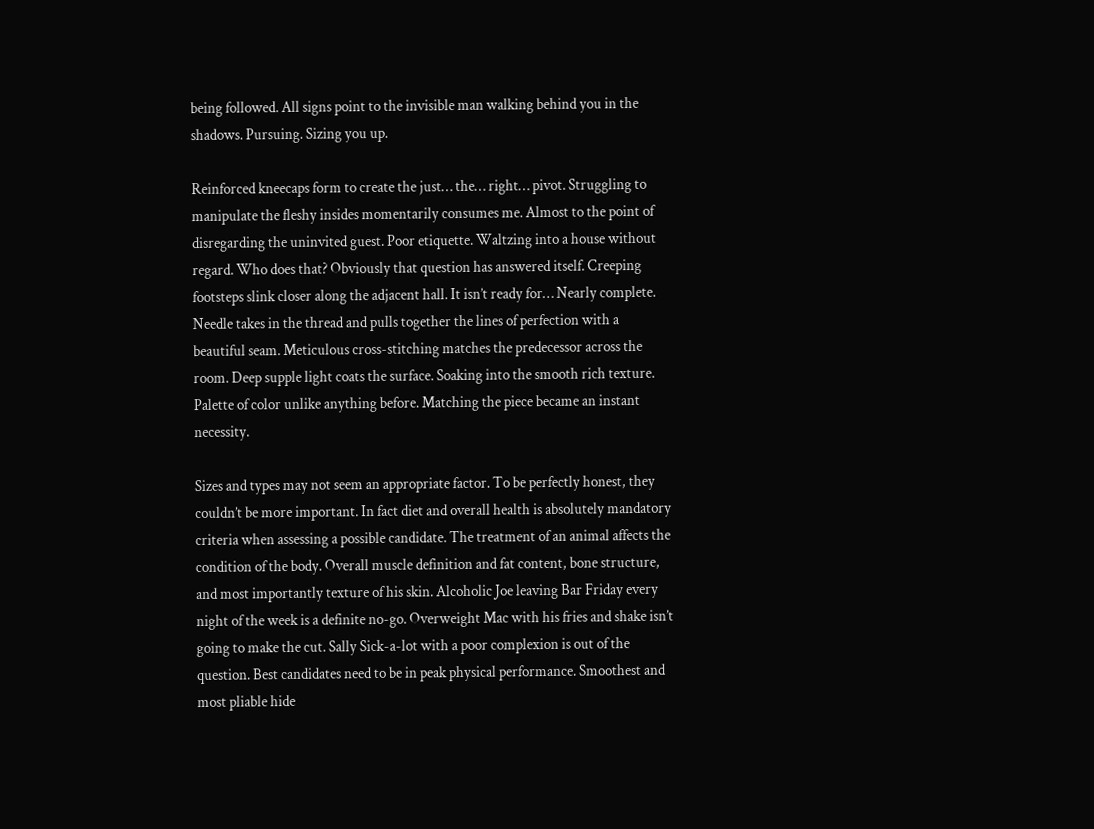being followed. All signs point to the invisible man walking behind you in the shadows. Pursuing. Sizing you up.

Reinforced kneecaps form to create the just… the… right… pivot. Struggling to manipulate the fleshy insides momentarily consumes me. Almost to the point of disregarding the uninvited guest. Poor etiquette. Waltzing into a house without regard. Who does that? Obviously that question has answered itself. Creeping footsteps slink closer along the adjacent hall. It isn’t ready for… Nearly complete. Needle takes in the thread and pulls together the lines of perfection with a beautiful seam. Meticulous cross-stitching matches the predecessor across the room. Deep supple light coats the surface. Soaking into the smooth rich texture. Palette of color unlike anything before. Matching the piece became an instant necessity.

Sizes and types may not seem an appropriate factor. To be perfectly honest, they couldn’t be more important. In fact diet and overall health is absolutely mandatory criteria when assessing a possible candidate. The treatment of an animal affects the condition of the body. Overall muscle definition and fat content, bone structure, and most importantly texture of his skin. Alcoholic Joe leaving Bar Friday every night of the week is a definite no-go. Overweight Mac with his fries and shake isn’t going to make the cut. Sally Sick-a-lot with a poor complexion is out of the question. Best candidates need to be in peak physical performance. Smoothest and most pliable hide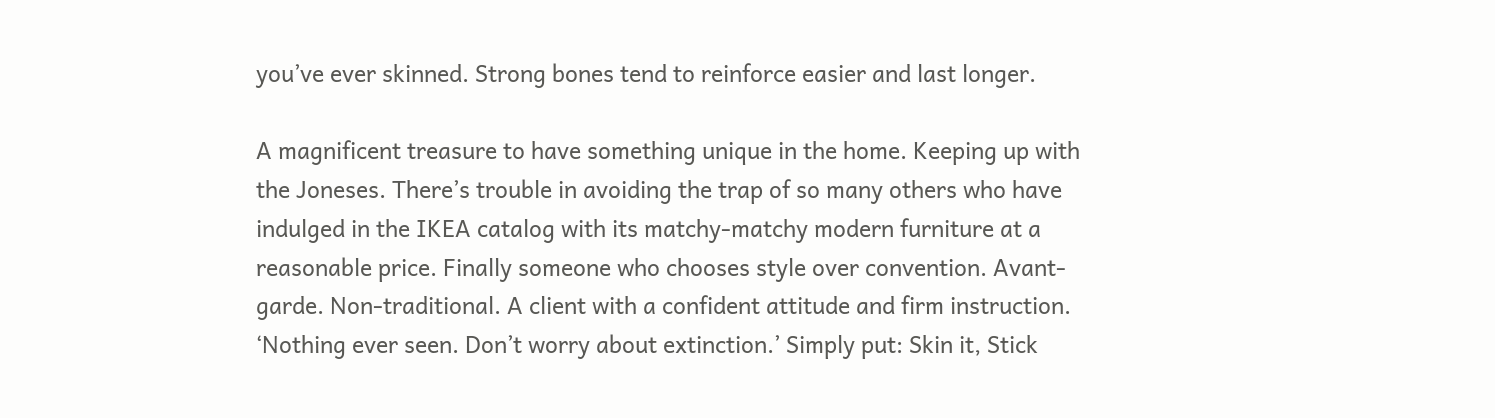you’ve ever skinned. Strong bones tend to reinforce easier and last longer.

A magnificent treasure to have something unique in the home. Keeping up with the Joneses. There’s trouble in avoiding the trap of so many others who have indulged in the IKEA catalog with its matchy-matchy modern furniture at a reasonable price. Finally someone who chooses style over convention. Avant-garde. Non-traditional. A client with a confident attitude and firm instruction. ‘Nothing ever seen. Don’t worry about extinction.’ Simply put: Skin it, Stick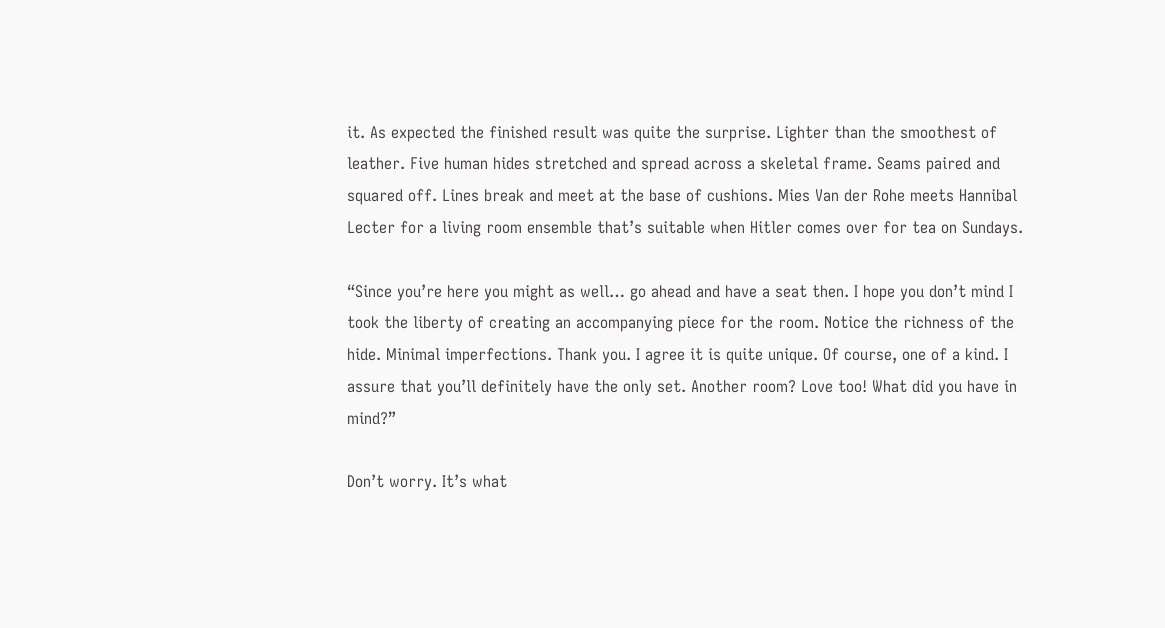it. As expected the finished result was quite the surprise. Lighter than the smoothest of leather. Five human hides stretched and spread across a skeletal frame. Seams paired and squared off. Lines break and meet at the base of cushions. Mies Van der Rohe meets Hannibal Lecter for a living room ensemble that’s suitable when Hitler comes over for tea on Sundays.

“Since you’re here you might as well… go ahead and have a seat then. I hope you don’t mind I took the liberty of creating an accompanying piece for the room. Notice the richness of the hide. Minimal imperfections. Thank you. I agree it is quite unique. Of course, one of a kind. I assure that you’ll definitely have the only set. Another room? Love too! What did you have in mind?”

Don’t worry. It’s what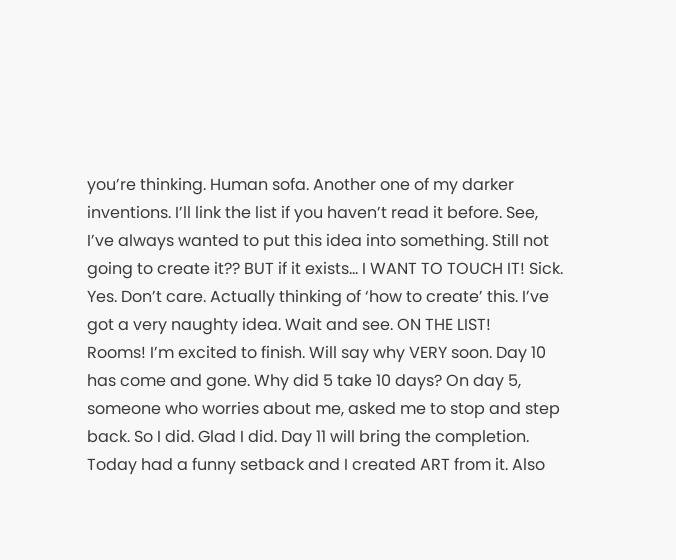you’re thinking. Human sofa. Another one of my darker inventions. I’ll link the list if you haven’t read it before. See, I’ve always wanted to put this idea into something. Still not going to create it?? BUT if it exists... I WANT TO TOUCH IT! Sick. Yes. Don’t care. Actually thinking of ‘how to create’ this. I’ve got a very naughty idea. Wait and see. ON THE LIST!
Rooms! I’m excited to finish. Will say why VERY soon. Day 10 has come and gone. Why did 5 take 10 days? On day 5, someone who worries about me, asked me to stop and step back. So I did. Glad I did. Day 11 will bring the completion. Today had a funny setback and I created ART from it. Also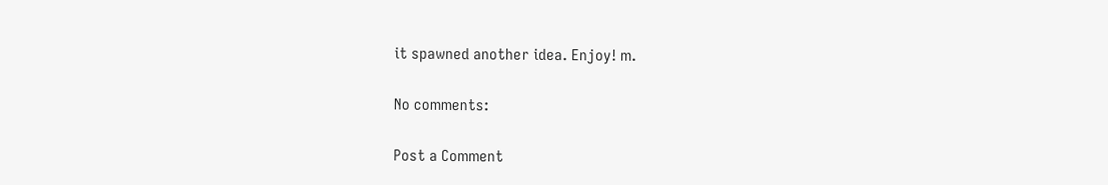it spawned another idea. Enjoy! m.

No comments:

Post a Comment